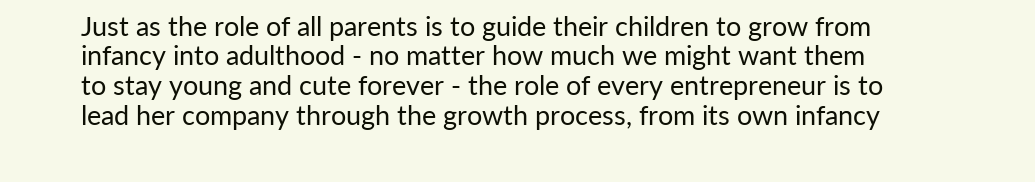Just as the role of all parents is to guide their children to grow from infancy into adulthood - no matter how much we might want them to stay young and cute forever - the role of every entrepreneur is to lead her company through the growth process, from its own infancy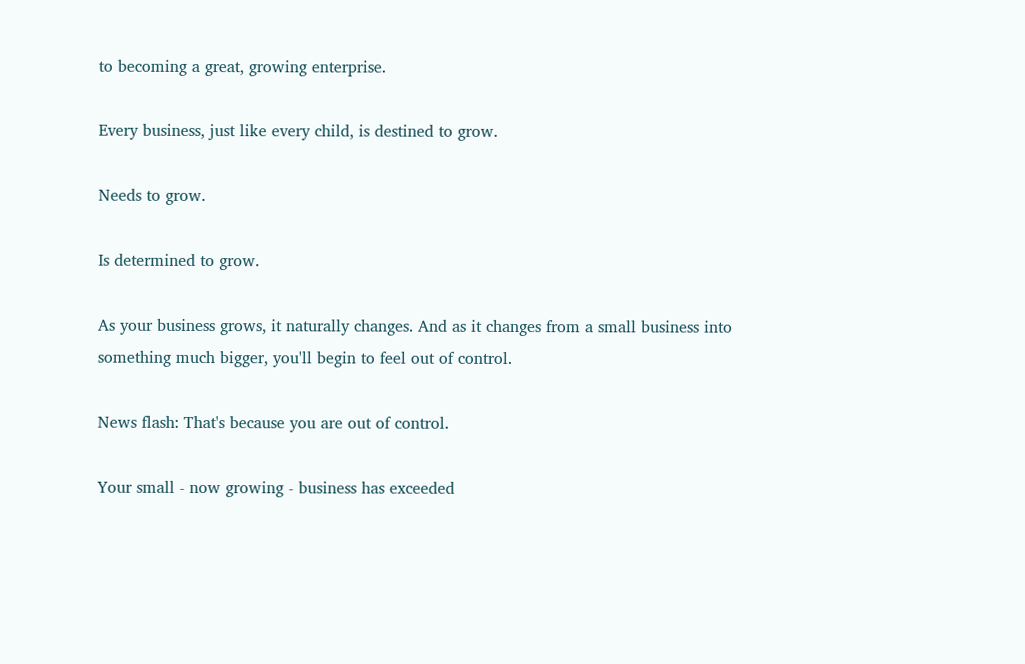to becoming a great, growing enterprise.

Every business, just like every child, is destined to grow.

Needs to grow.

Is determined to grow.

As your business grows, it naturally changes. And as it changes from a small business into something much bigger, you'll begin to feel out of control.

News flash: That's because you are out of control.

Your small - now growing - business has exceeded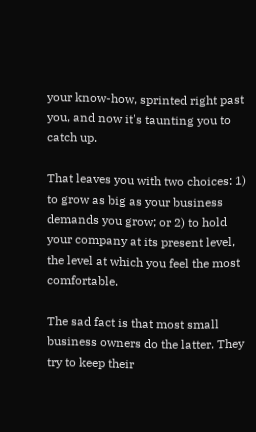your know-how, sprinted right past you, and now it's taunting you to catch up.

That leaves you with two choices: 1) to grow as big as your business demands you grow; or 2) to hold your company at its present level, the level at which you feel the most comfortable.

The sad fact is that most small business owners do the latter. They try to keep their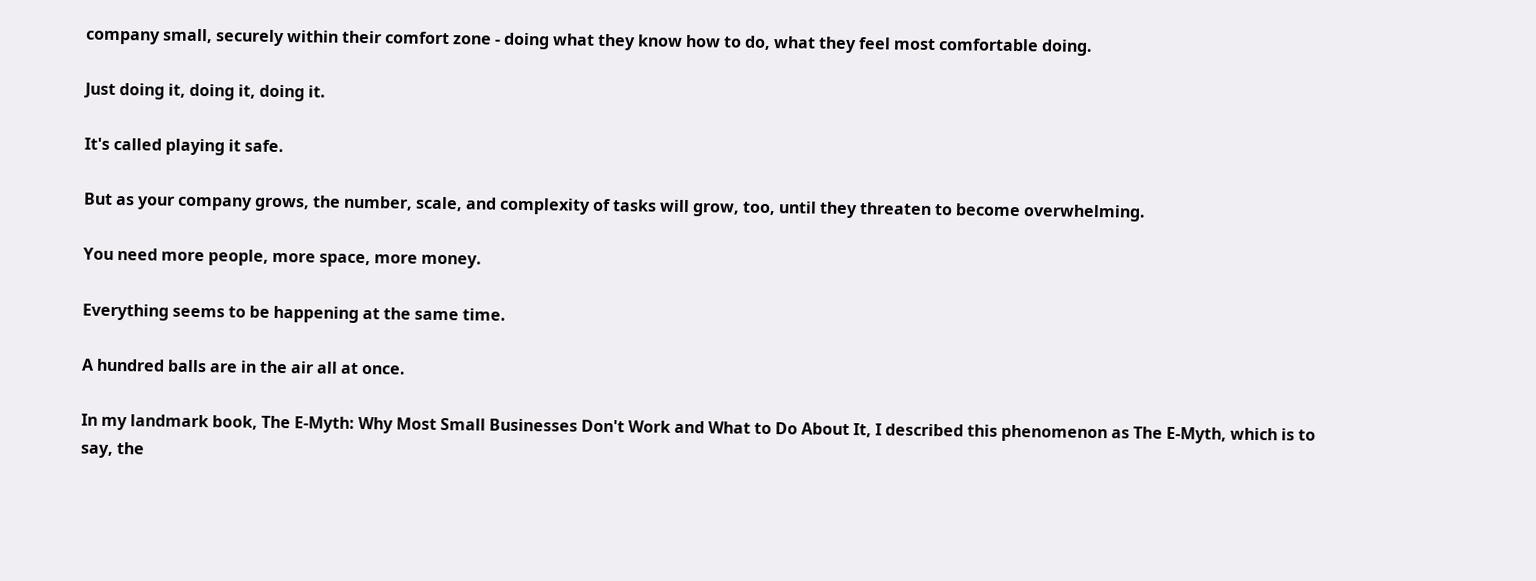company small, securely within their comfort zone - doing what they know how to do, what they feel most comfortable doing.

Just doing it, doing it, doing it.

It's called playing it safe.

But as your company grows, the number, scale, and complexity of tasks will grow, too, until they threaten to become overwhelming.

You need more people, more space, more money.

Everything seems to be happening at the same time.

A hundred balls are in the air all at once.

In my landmark book, The E-Myth: Why Most Small Businesses Don't Work and What to Do About It, I described this phenomenon as The E-Myth, which is to say, the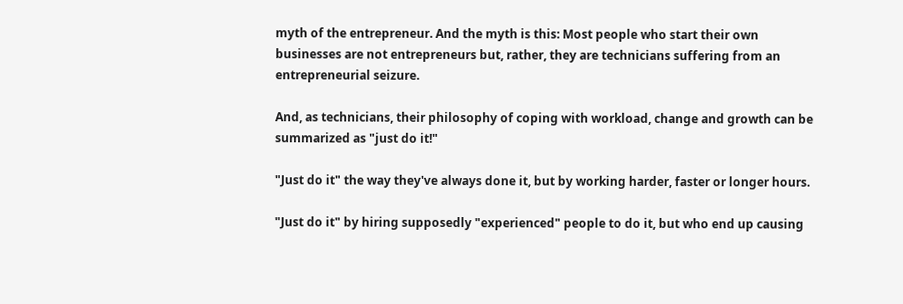myth of the entrepreneur. And the myth is this: Most people who start their own businesses are not entrepreneurs but, rather, they are technicians suffering from an entrepreneurial seizure.

And, as technicians, their philosophy of coping with workload, change and growth can be summarized as "just do it!"

"Just do it" the way they've always done it, but by working harder, faster or longer hours.

"Just do it" by hiring supposedly "experienced" people to do it, but who end up causing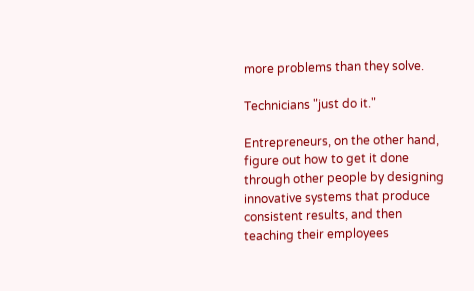more problems than they solve.

Technicians "just do it."

Entrepreneurs, on the other hand, figure out how to get it done through other people by designing innovative systems that produce consistent results, and then teaching their employees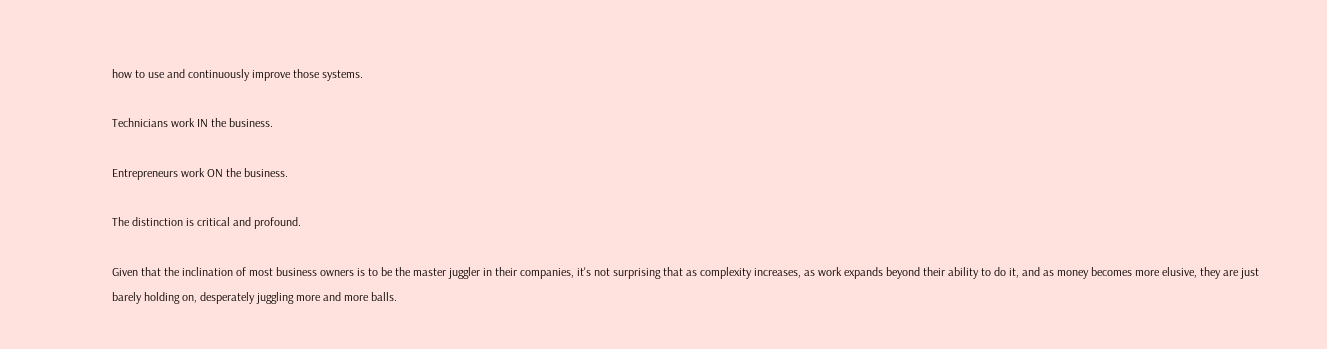how to use and continuously improve those systems.

Technicians work IN the business.

Entrepreneurs work ON the business.

The distinction is critical and profound.

Given that the inclination of most business owners is to be the master juggler in their companies, it's not surprising that as complexity increases, as work expands beyond their ability to do it, and as money becomes more elusive, they are just barely holding on, desperately juggling more and more balls.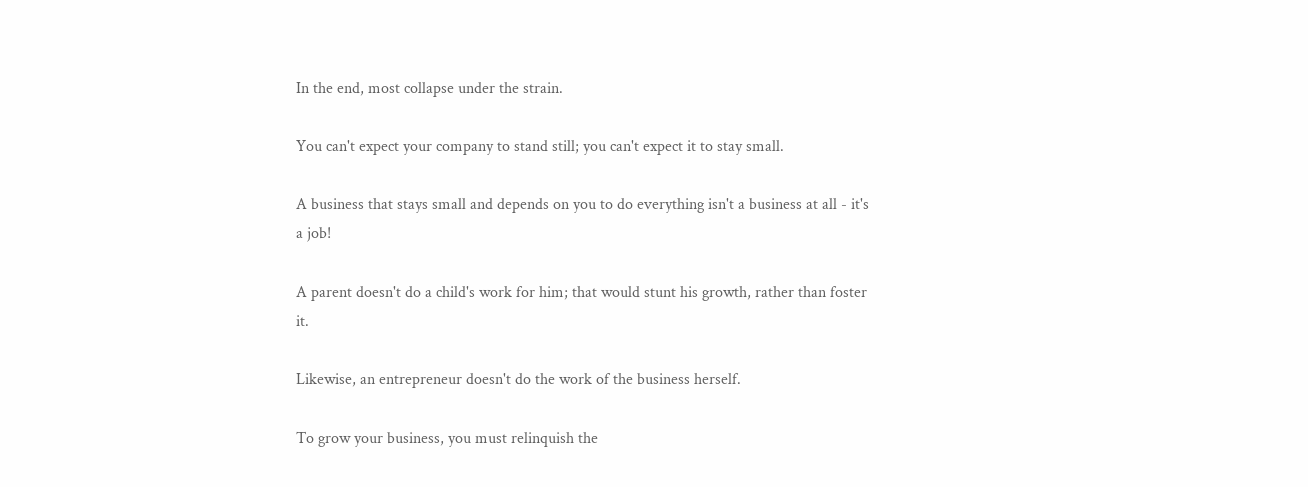In the end, most collapse under the strain.

You can't expect your company to stand still; you can't expect it to stay small.

A business that stays small and depends on you to do everything isn't a business at all - it's a job!

A parent doesn't do a child's work for him; that would stunt his growth, rather than foster it.

Likewise, an entrepreneur doesn't do the work of the business herself.

To grow your business, you must relinquish the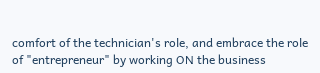comfort of the technician's role, and embrace the role of "entrepreneur" by working ON the business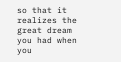so that it realizes the great dream you had when you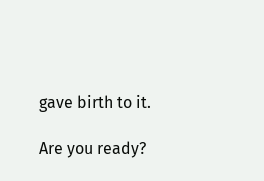gave birth to it.

Are you ready?